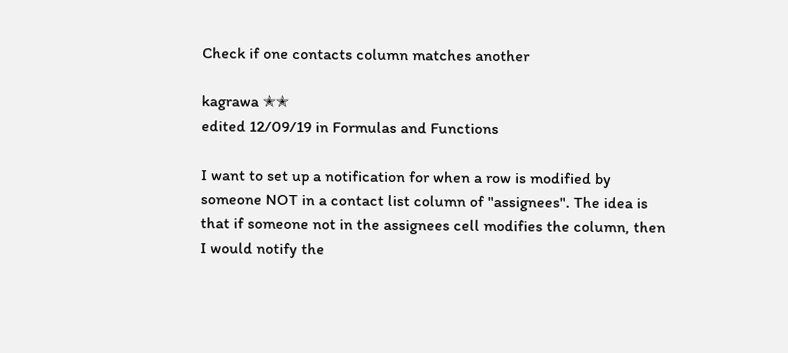Check if one contacts column matches another

kagrawa ✭✭
edited 12/09/19 in Formulas and Functions

I want to set up a notification for when a row is modified by someone NOT in a contact list column of "assignees". The idea is that if someone not in the assignees cell modifies the column, then I would notify the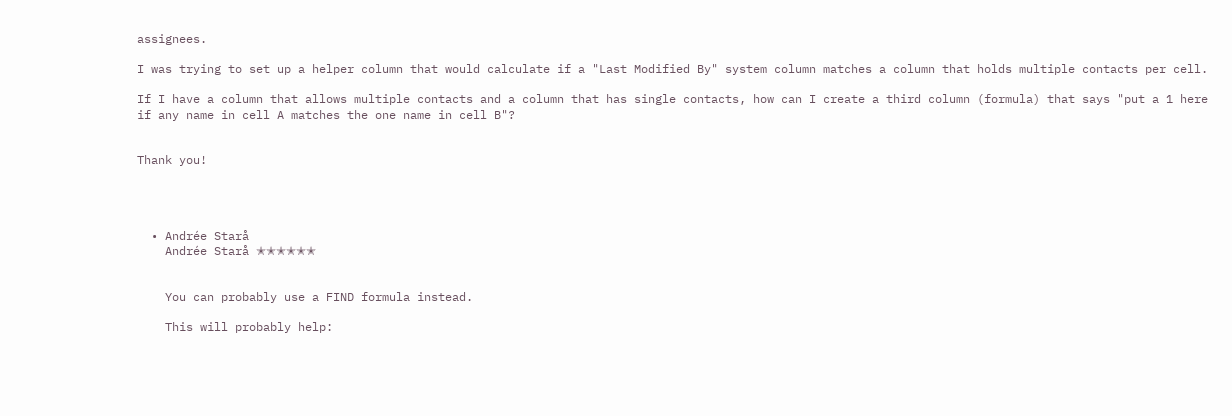assignees.

I was trying to set up a helper column that would calculate if a "Last Modified By" system column matches a column that holds multiple contacts per cell.

If I have a column that allows multiple contacts and a column that has single contacts, how can I create a third column (formula) that says "put a 1 here if any name in cell A matches the one name in cell B"?


Thank you!




  • Andrée Starå
    Andrée Starå ✭✭✭✭✭✭


    You can probably use a FIND formula instead.

    This will probably help: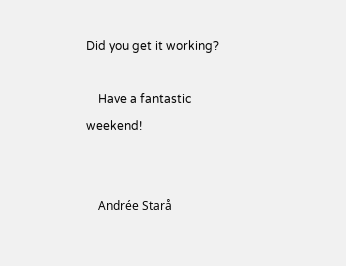Did you get it working?

    Have a fantastic weekend!


    Andrée Starå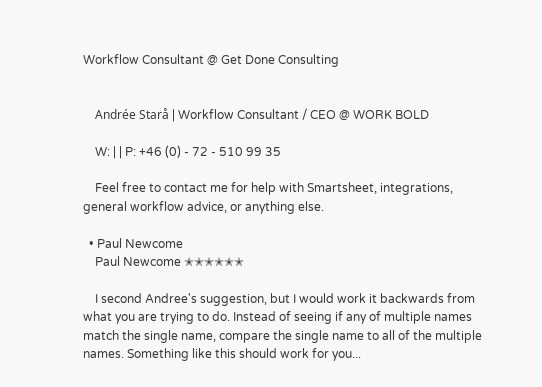Workflow Consultant @ Get Done Consulting


    Andrée Starå | Workflow Consultant / CEO @ WORK BOLD

    W: | | P: +46 (0) - 72 - 510 99 35

    Feel free to contact me for help with Smartsheet, integrations, general workflow advice, or anything else.

  • Paul Newcome
    Paul Newcome ✭✭✭✭✭✭

    I second Andree's suggestion, but I would work it backwards from what you are trying to do. Instead of seeing if any of multiple names match the single name, compare the single name to all of the multiple names. Something like this should work for you...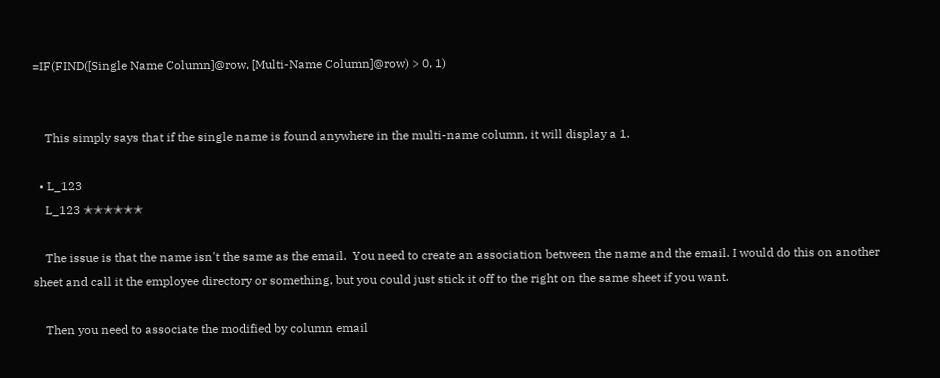=IF(FIND([Single Name Column]@row, [Multi-Name Column]@row) > 0, 1)


    This simply says that if the single name is found anywhere in the multi-name column, it will display a 1.

  • L_123
    L_123 ✭✭✭✭✭✭

    The issue is that the name isn't the same as the email.  You need to create an association between the name and the email. I would do this on another sheet and call it the employee directory or something, but you could just stick it off to the right on the same sheet if you want.

    Then you need to associate the modified by column email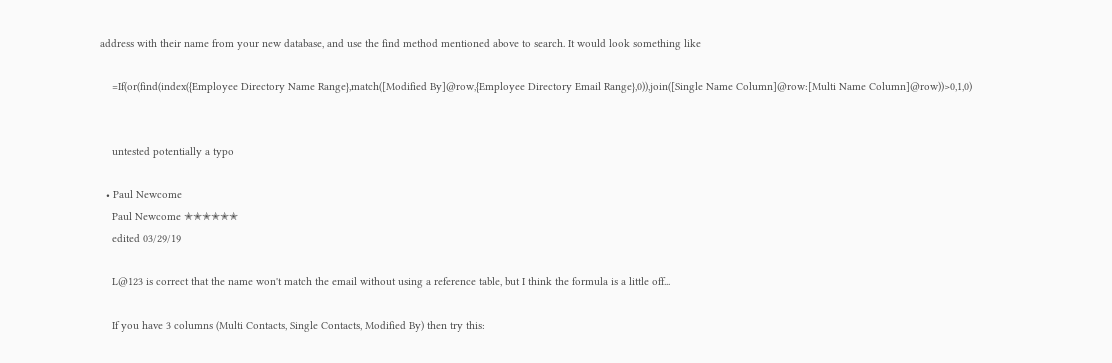address with their name from your new database, and use the find method mentioned above to search. It would look something like

    =If(or(find(index({Employee Directory Name Range},match([Modified By]@row,{Employee Directory Email Range},0)),join([Single Name Column]@row:[Multi Name Column]@row))>0,1,0)


    untested potentially a typo

  • Paul Newcome
    Paul Newcome ✭✭✭✭✭✭
    edited 03/29/19

    L@123 is correct that the name won't match the email without using a reference table, but I think the formula is a little off...

    If you have 3 columns (Multi Contacts, Single Contacts, Modified By) then try this: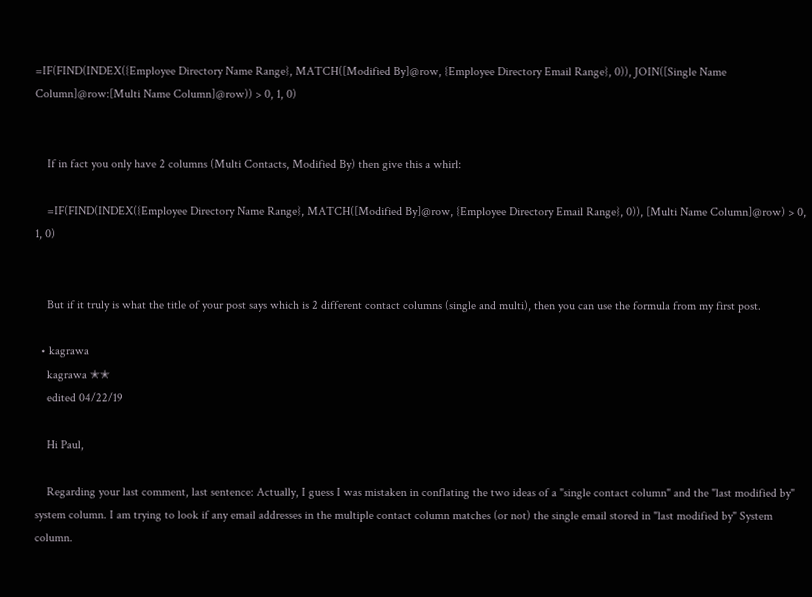=IF(FIND(INDEX({Employee Directory Name Range}, MATCH([Modified By]@row, {Employee Directory Email Range}, 0)), JOIN([Single Name Column]@row:[Multi Name Column]@row)) > 0, 1, 0)


    If in fact you only have 2 columns (Multi Contacts, Modified By) then give this a whirl:

    =IF(FIND(INDEX({Employee Directory Name Range}, MATCH([Modified By]@row, {Employee Directory Email Range}, 0)), [Multi Name Column]@row) > 0, 1, 0)


    But if it truly is what the title of your post says which is 2 different contact columns (single and multi), then you can use the formula from my first post.

  • kagrawa
    kagrawa ✭✭
    edited 04/22/19

    Hi Paul,

    Regarding your last comment, last sentence: Actually, I guess I was mistaken in conflating the two ideas of a "single contact column" and the "last modified by" system column. I am trying to look if any email addresses in the multiple contact column matches (or not) the single email stored in "last modified by" System column.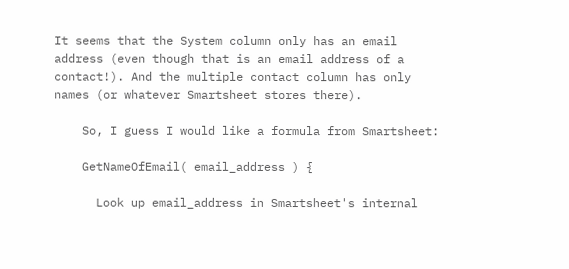It seems that the System column only has an email address (even though that is an email address of a contact!). And the multiple contact column has only names (or whatever Smartsheet stores there).

    So, I guess I would like a formula from Smartsheet:

    GetNameOfEmail( email_address ) {

      Look up email_address in Smartsheet's internal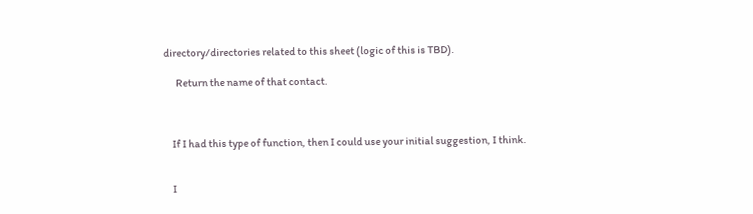directory/directories related to this sheet (logic of this is TBD).

      Return the name of that contact.



    If I had this type of function, then I could use your initial suggestion, I think.


    I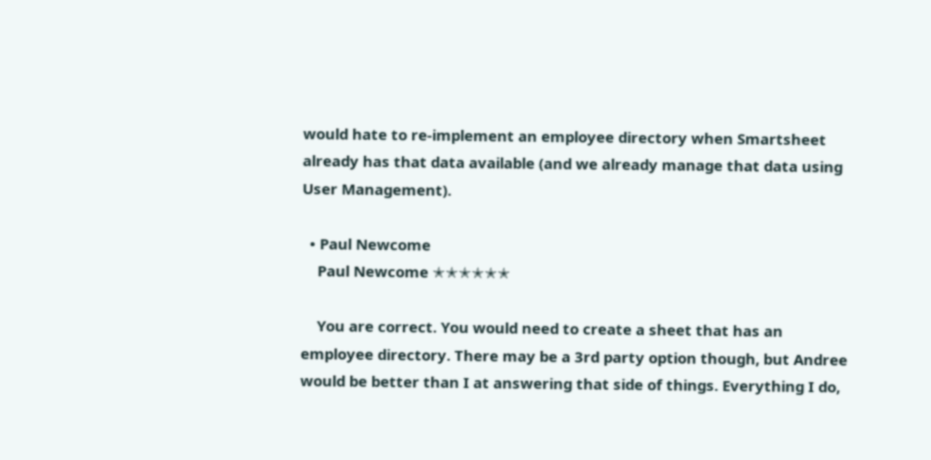would hate to re-implement an employee directory when Smartsheet already has that data available (and we already manage that data using User Management).

  • Paul Newcome
    Paul Newcome ✭✭✭✭✭✭

    You are correct. You would need to create a sheet that has an employee directory. There may be a 3rd party option though, but Andree would be better than I at answering that side of things. Everything I do,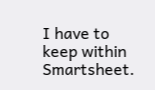I have to keep within Smartsheet.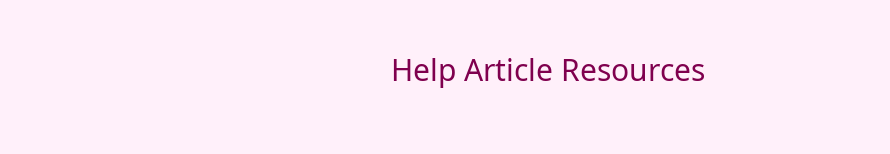Help Article Resources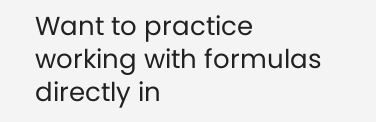Want to practice working with formulas directly in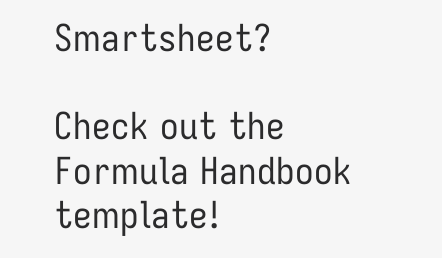Smartsheet?

Check out the Formula Handbook template!